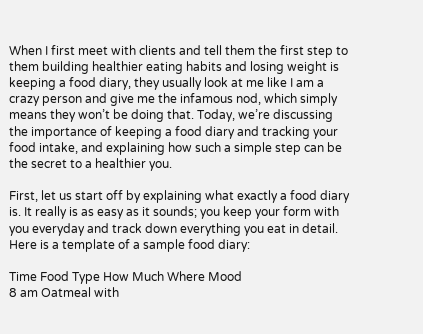When I first meet with clients and tell them the first step to them building healthier eating habits and losing weight is keeping a food diary, they usually look at me like I am a crazy person and give me the infamous nod, which simply means they won’t be doing that. Today, we’re discussing the importance of keeping a food diary and tracking your food intake, and explaining how such a simple step can be the secret to a healthier you.

First, let us start off by explaining what exactly a food diary is. It really is as easy as it sounds; you keep your form with you everyday and track down everything you eat in detail. Here is a template of a sample food diary:

Time Food Type How Much Where Mood
8 am Oatmeal with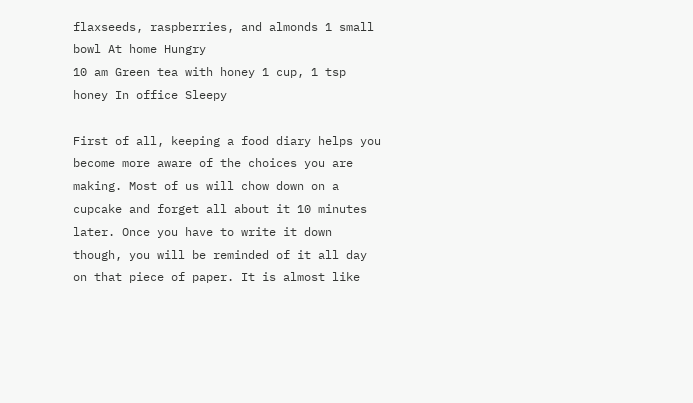flaxseeds, raspberries, and almonds 1 small bowl At home Hungry
10 am Green tea with honey 1 cup, 1 tsp honey In office Sleepy

First of all, keeping a food diary helps you become more aware of the choices you are making. Most of us will chow down on a cupcake and forget all about it 10 minutes later. Once you have to write it down though, you will be reminded of it all day on that piece of paper. It is almost like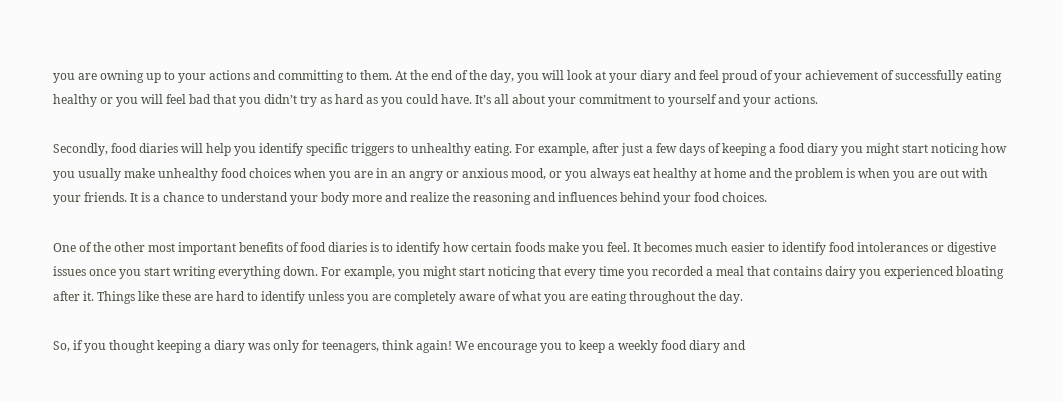you are owning up to your actions and committing to them. At the end of the day, you will look at your diary and feel proud of your achievement of successfully eating healthy or you will feel bad that you didn’t try as hard as you could have. It’s all about your commitment to yourself and your actions.

Secondly, food diaries will help you identify specific triggers to unhealthy eating. For example, after just a few days of keeping a food diary you might start noticing how you usually make unhealthy food choices when you are in an angry or anxious mood, or you always eat healthy at home and the problem is when you are out with your friends. It is a chance to understand your body more and realize the reasoning and influences behind your food choices.

One of the other most important benefits of food diaries is to identify how certain foods make you feel. It becomes much easier to identify food intolerances or digestive issues once you start writing everything down. For example, you might start noticing that every time you recorded a meal that contains dairy you experienced bloating after it. Things like these are hard to identify unless you are completely aware of what you are eating throughout the day.

So, if you thought keeping a diary was only for teenagers, think again! We encourage you to keep a weekly food diary and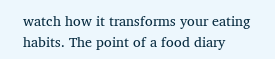watch how it transforms your eating habits. The point of a food diary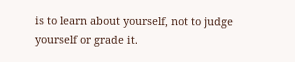is to learn about yourself, not to judge yourself or grade it.